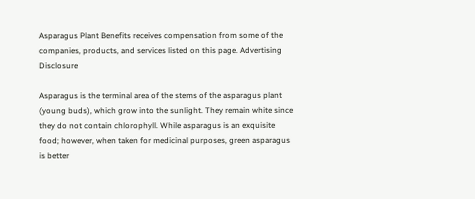Asparagus Plant Benefits receives compensation from some of the companies, products, and services listed on this page. Advertising Disclosure

Asparagus is the terminal area of the stems of the asparagus plant (young buds), which grow into the sunlight. They remain white since they do not contain chlorophyll. While asparagus is an exquisite food; however, when taken for medicinal purposes, green asparagus is better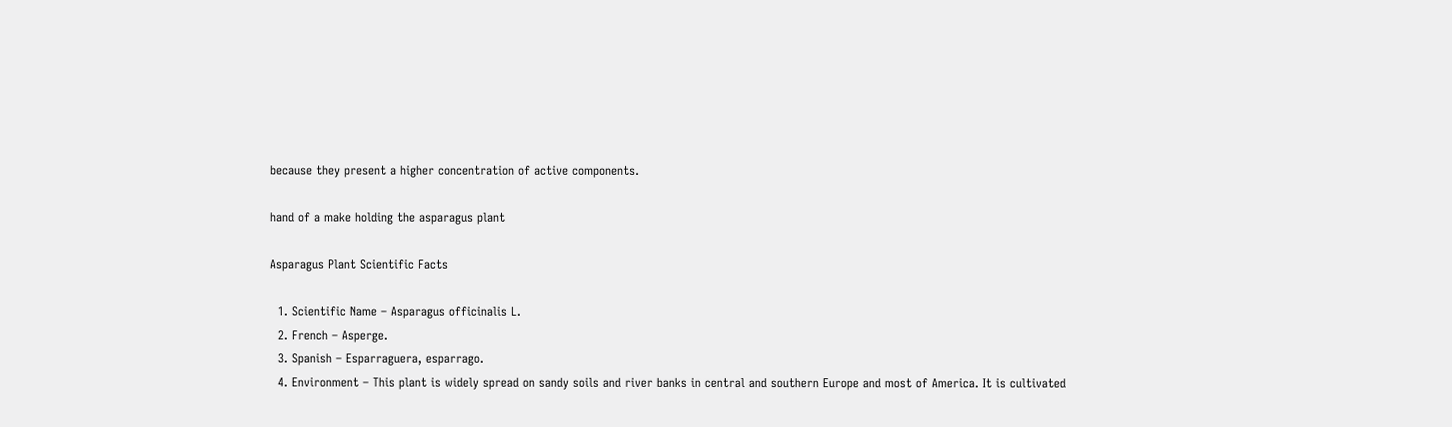because they present a higher concentration of active components.

hand of a make holding the asparagus plant

Asparagus Plant Scientific Facts

  1. Scientific Name – Asparagus officinalis L.
  2. French – Asperge.
  3. Spanish – Esparraguera, esparrago.
  4. Environment – This plant is widely spread on sandy soils and river banks in central and southern Europe and most of America. It is cultivated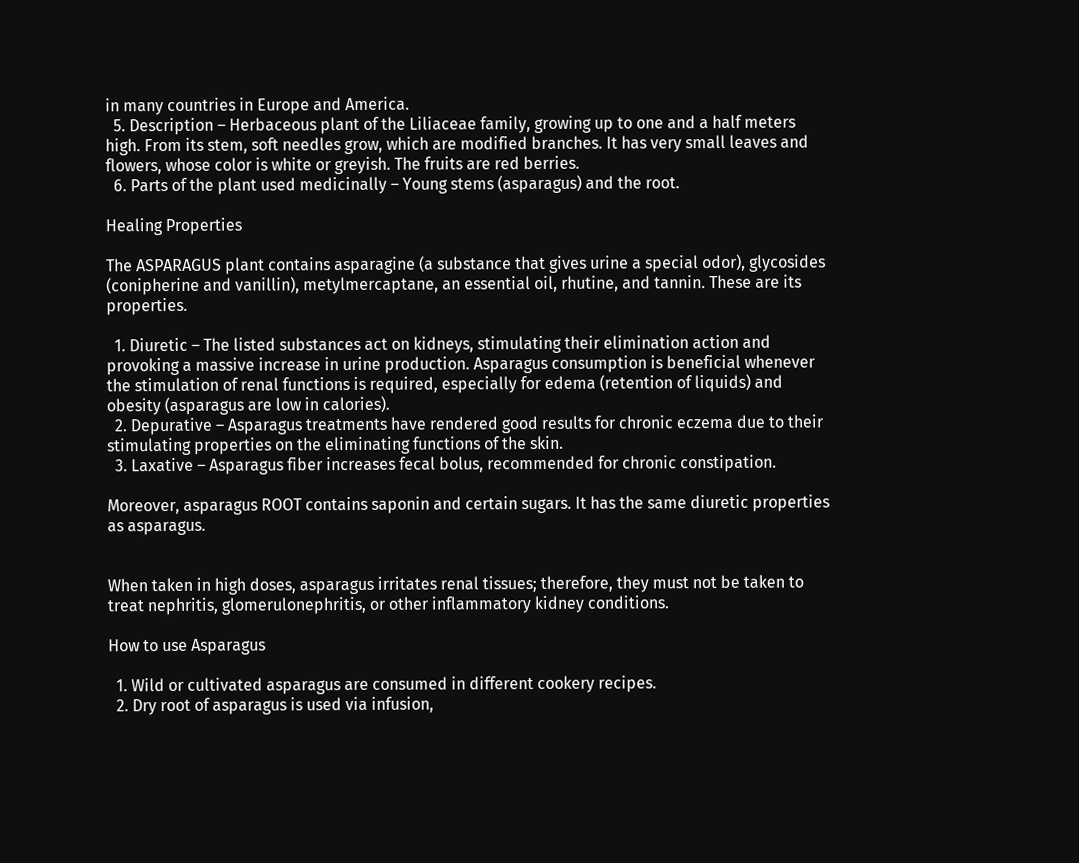in many countries in Europe and America.
  5. Description – Herbaceous plant of the Liliaceae family, growing up to one and a half meters high. From its stem, soft needles grow, which are modified branches. It has very small leaves and flowers, whose color is white or greyish. The fruits are red berries.
  6. Parts of the plant used medicinally – Young stems (asparagus) and the root.

Healing Properties

The ASPARAGUS plant contains asparagine (a substance that gives urine a special odor), glycosides (conipherine and vanillin), metylmercaptane, an essential oil, rhutine, and tannin. These are its properties.

  1. Diuretic – The listed substances act on kidneys, stimulating their elimination action and provoking a massive increase in urine production. Asparagus consumption is beneficial whenever the stimulation of renal functions is required, especially for edema (retention of liquids) and obesity (asparagus are low in calories).
  2. Depurative – Asparagus treatments have rendered good results for chronic eczema due to their stimulating properties on the eliminating functions of the skin.
  3. Laxative – Asparagus fiber increases fecal bolus, recommended for chronic constipation.

Moreover, asparagus ROOT contains saponin and certain sugars. It has the same diuretic properties as asparagus.


When taken in high doses, asparagus irritates renal tissues; therefore, they must not be taken to treat nephritis, glomerulonephritis, or other inflammatory kidney conditions.

How to use Asparagus

  1. Wild or cultivated asparagus are consumed in different cookery recipes.
  2. Dry root of asparagus is used via infusion,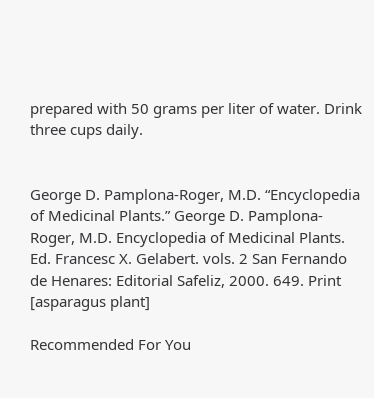prepared with 50 grams per liter of water. Drink three cups daily.


George D. Pamplona-Roger, M.D. “Encyclopedia of Medicinal Plants.” George D. Pamplona-Roger, M.D. Encyclopedia of Medicinal Plants. Ed. Francesc X. Gelabert. vols. 2 San Fernando de Henares: Editorial Safeliz, 2000. 649. Print [asparagus plant]

Recommended For You